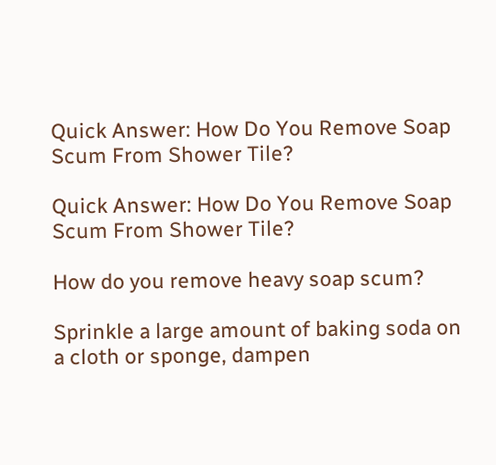Quick Answer: How Do You Remove Soap Scum From Shower Tile?

Quick Answer: How Do You Remove Soap Scum From Shower Tile?

How do you remove heavy soap scum?

Sprinkle a large amount of baking soda on a cloth or sponge, dampen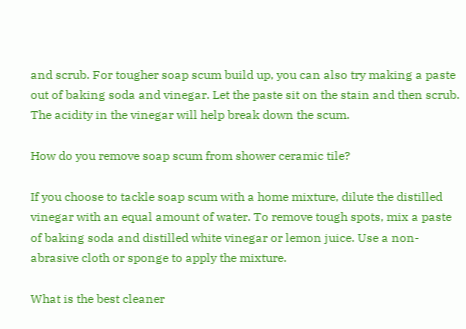and scrub. For tougher soap scum build up, you can also try making a paste out of baking soda and vinegar. Let the paste sit on the stain and then scrub. The acidity in the vinegar will help break down the scum.

How do you remove soap scum from shower ceramic tile?

If you choose to tackle soap scum with a home mixture, dilute the distilled vinegar with an equal amount of water. To remove tough spots, mix a paste of baking soda and distilled white vinegar or lemon juice. Use a non-abrasive cloth or sponge to apply the mixture.

What is the best cleaner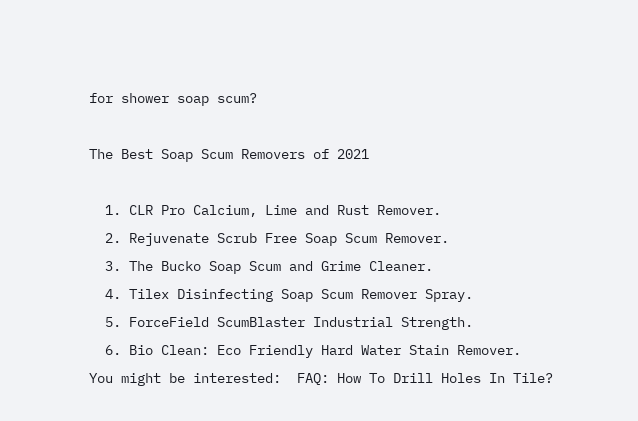for shower soap scum?

The Best Soap Scum Removers of 2021

  1. CLR Pro Calcium, Lime and Rust Remover.
  2. Rejuvenate Scrub Free Soap Scum Remover.
  3. The Bucko Soap Scum and Grime Cleaner.
  4. Tilex Disinfecting Soap Scum Remover Spray.
  5. ForceField ScumBlaster Industrial Strength.
  6. Bio Clean: Eco Friendly Hard Water Stain Remover.
You might be interested:  FAQ: How To Drill Holes In Tile?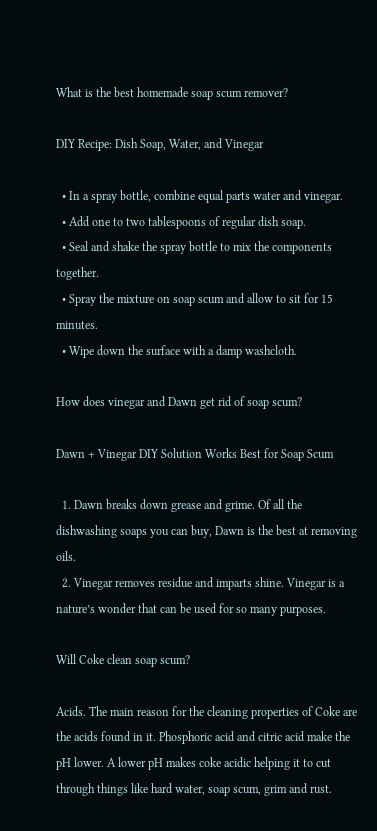What is the best homemade soap scum remover?

DIY Recipe: Dish Soap, Water, and Vinegar

  • In a spray bottle, combine equal parts water and vinegar.
  • Add one to two tablespoons of regular dish soap.
  • Seal and shake the spray bottle to mix the components together.
  • Spray the mixture on soap scum and allow to sit for 15 minutes.
  • Wipe down the surface with a damp washcloth.

How does vinegar and Dawn get rid of soap scum?

Dawn + Vinegar DIY Solution Works Best for Soap Scum

  1. Dawn breaks down grease and grime. Of all the dishwashing soaps you can buy, Dawn is the best at removing oils.
  2. Vinegar removes residue and imparts shine. Vinegar is a nature’s wonder that can be used for so many purposes.

Will Coke clean soap scum?

Acids. The main reason for the cleaning properties of Coke are the acids found in it. Phosphoric acid and citric acid make the pH lower. A lower pH makes coke acidic helping it to cut through things like hard water, soap scum, grim and rust.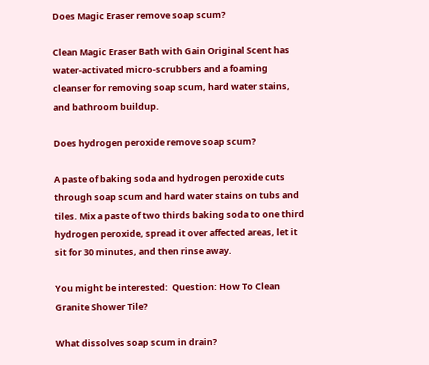Does Magic Eraser remove soap scum?

Clean Magic Eraser Bath with Gain Original Scent has water-activated micro-scrubbers and a foaming cleanser for removing soap scum, hard water stains, and bathroom buildup.

Does hydrogen peroxide remove soap scum?

A paste of baking soda and hydrogen peroxide cuts through soap scum and hard water stains on tubs and tiles. Mix a paste of two thirds baking soda to one third hydrogen peroxide, spread it over affected areas, let it sit for 30 minutes, and then rinse away.

You might be interested:  Question: How To Clean Granite Shower Tile?

What dissolves soap scum in drain?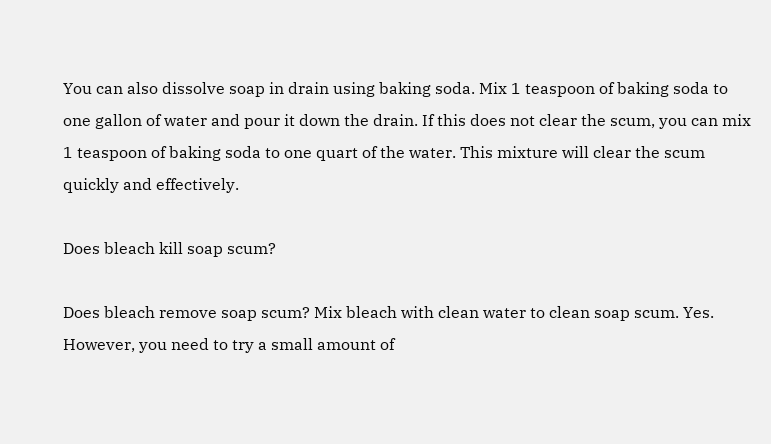You can also dissolve soap in drain using baking soda. Mix 1 teaspoon of baking soda to one gallon of water and pour it down the drain. If this does not clear the scum, you can mix 1 teaspoon of baking soda to one quart of the water. This mixture will clear the scum quickly and effectively.

Does bleach kill soap scum?

Does bleach remove soap scum? Mix bleach with clean water to clean soap scum. Yes. However, you need to try a small amount of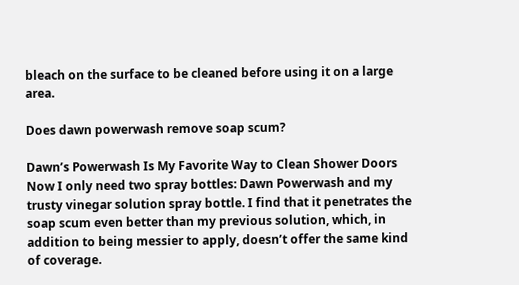bleach on the surface to be cleaned before using it on a large area.

Does dawn powerwash remove soap scum?

Dawn’s Powerwash Is My Favorite Way to Clean Shower Doors Now I only need two spray bottles: Dawn Powerwash and my trusty vinegar solution spray bottle. I find that it penetrates the soap scum even better than my previous solution, which, in addition to being messier to apply, doesn’t offer the same kind of coverage.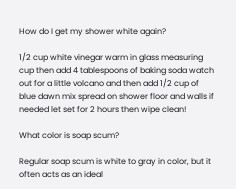How do I get my shower white again?

1/2 cup white vinegar warm in glass measuring cup then add 4 tablespoons of baking soda watch out for a little volcano and then add 1/2 cup of blue dawn mix spread on shower floor and walls if needed let set for 2 hours then wipe clean!

What color is soap scum?

Regular soap scum is white to gray in color, but it often acts as an ideal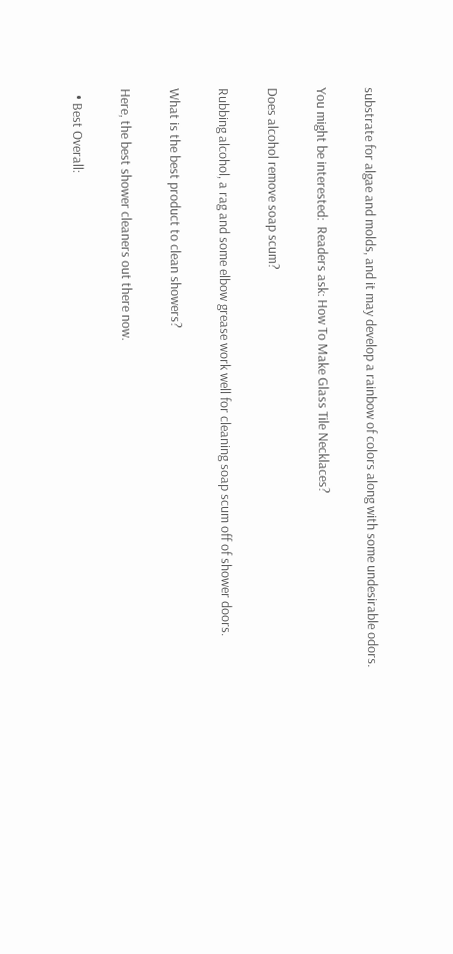substrate for algae and molds, and it may develop a rainbow of colors along with some undesirable odors.

You might be interested:  Readers ask: How To Make Glass Tile Necklaces?

Does alcohol remove soap scum?

Rubbing alcohol, a rag and some elbow grease work well for cleaning soap scum off of shower doors.

What is the best product to clean showers?

Here, the best shower cleaners out there now.

  • Best Overall: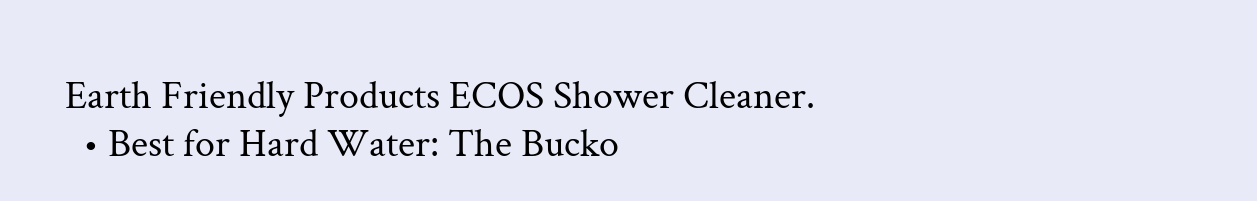Earth Friendly Products ECOS Shower Cleaner.
  • Best for Hard Water: The Bucko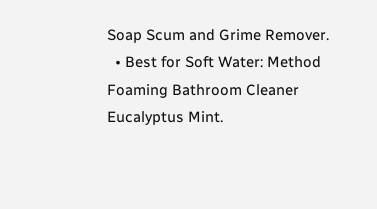Soap Scum and Grime Remover.
  • Best for Soft Water: Method Foaming Bathroom Cleaner Eucalyptus Mint.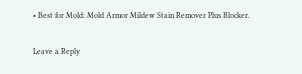• Best for Mold: Mold Armor Mildew Stain Remover Plus Blocker.

Leave a Reply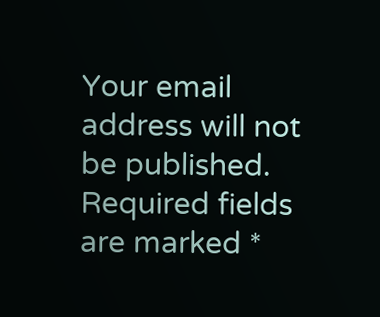Your email address will not be published. Required fields are marked *